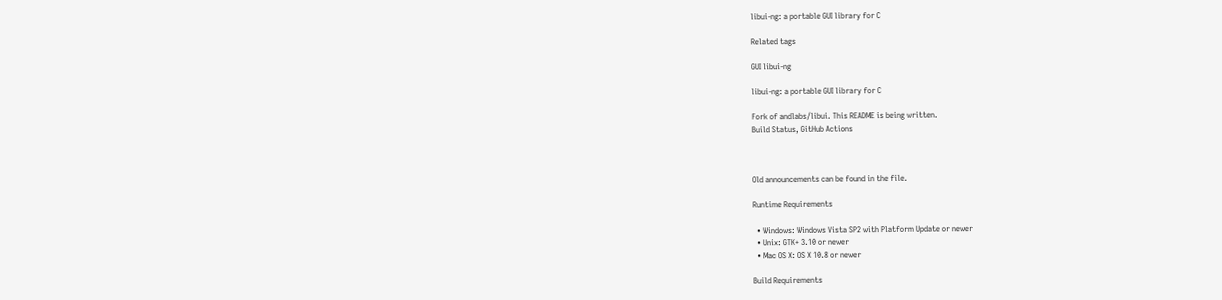libui-ng: a portable GUI library for C

Related tags

GUI libui-ng

libui-ng: a portable GUI library for C

Fork of andlabs/libui. This README is being written.
Build Status, GitHub Actions



Old announcements can be found in the file.

Runtime Requirements

  • Windows: Windows Vista SP2 with Platform Update or newer
  • Unix: GTK+ 3.10 or newer
  • Mac OS X: OS X 10.8 or newer

Build Requirements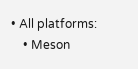• All platforms:
    • Meson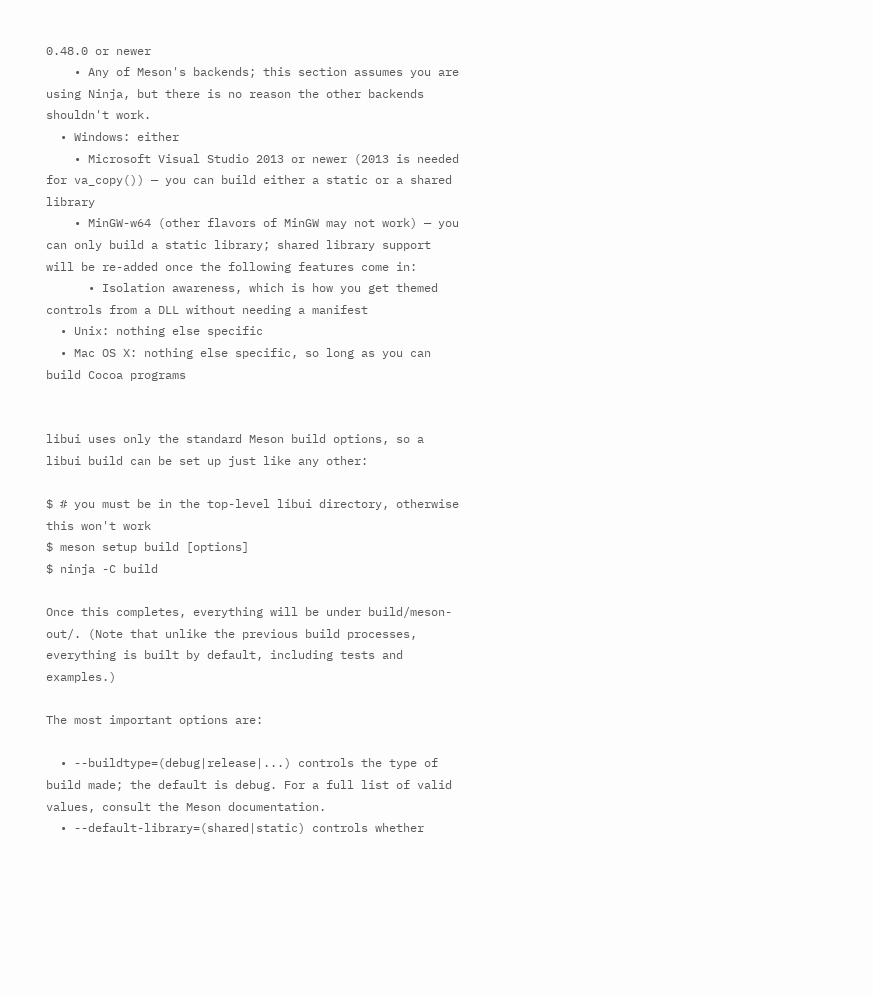0.48.0 or newer
    • Any of Meson's backends; this section assumes you are using Ninja, but there is no reason the other backends shouldn't work.
  • Windows: either
    • Microsoft Visual Studio 2013 or newer (2013 is needed for va_copy()) — you can build either a static or a shared library
    • MinGW-w64 (other flavors of MinGW may not work) — you can only build a static library; shared library support will be re-added once the following features come in:
      • Isolation awareness, which is how you get themed controls from a DLL without needing a manifest
  • Unix: nothing else specific
  • Mac OS X: nothing else specific, so long as you can build Cocoa programs


libui uses only the standard Meson build options, so a libui build can be set up just like any other:

$ # you must be in the top-level libui directory, otherwise this won't work
$ meson setup build [options]
$ ninja -C build

Once this completes, everything will be under build/meson-out/. (Note that unlike the previous build processes, everything is built by default, including tests and examples.)

The most important options are:

  • --buildtype=(debug|release|...) controls the type of build made; the default is debug. For a full list of valid values, consult the Meson documentation.
  • --default-library=(shared|static) controls whether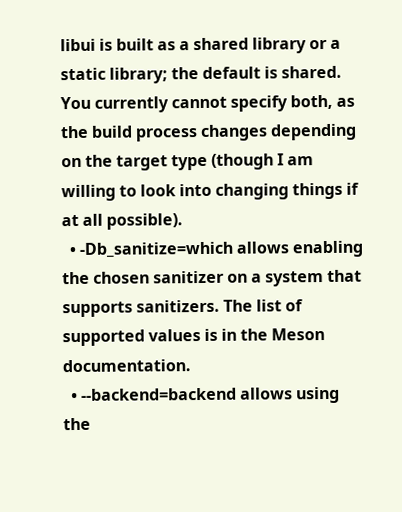libui is built as a shared library or a static library; the default is shared. You currently cannot specify both, as the build process changes depending on the target type (though I am willing to look into changing things if at all possible).
  • -Db_sanitize=which allows enabling the chosen sanitizer on a system that supports sanitizers. The list of supported values is in the Meson documentation.
  • --backend=backend allows using the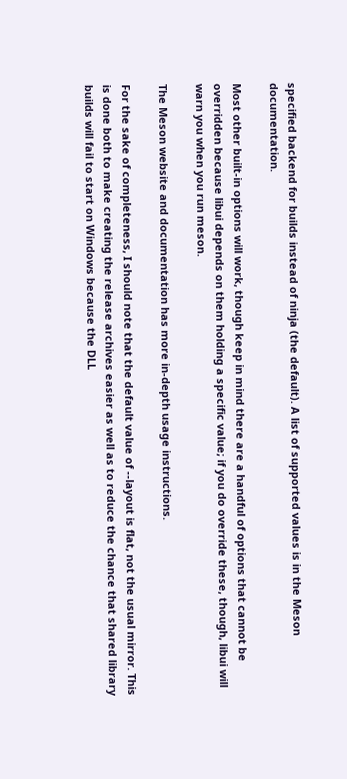specified backend for builds instead of ninja (the default). A list of supported values is in the Meson documentation.

Most other built-in options will work, though keep in mind there are a handful of options that cannot be overridden because libui depends on them holding a specific value; if you do override these, though, libui will warn you when you run meson.

The Meson website and documentation has more in-depth usage instructions.

For the sake of completeness, I should note that the default value of --layout is flat, not the usual mirror. This is done both to make creating the release archives easier as well as to reduce the chance that shared library builds will fail to start on Windows because the DLL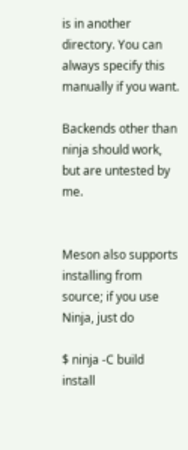is in another directory. You can always specify this manually if you want.

Backends other than ninja should work, but are untested by me.


Meson also supports installing from source; if you use Ninja, just do

$ ninja -C build install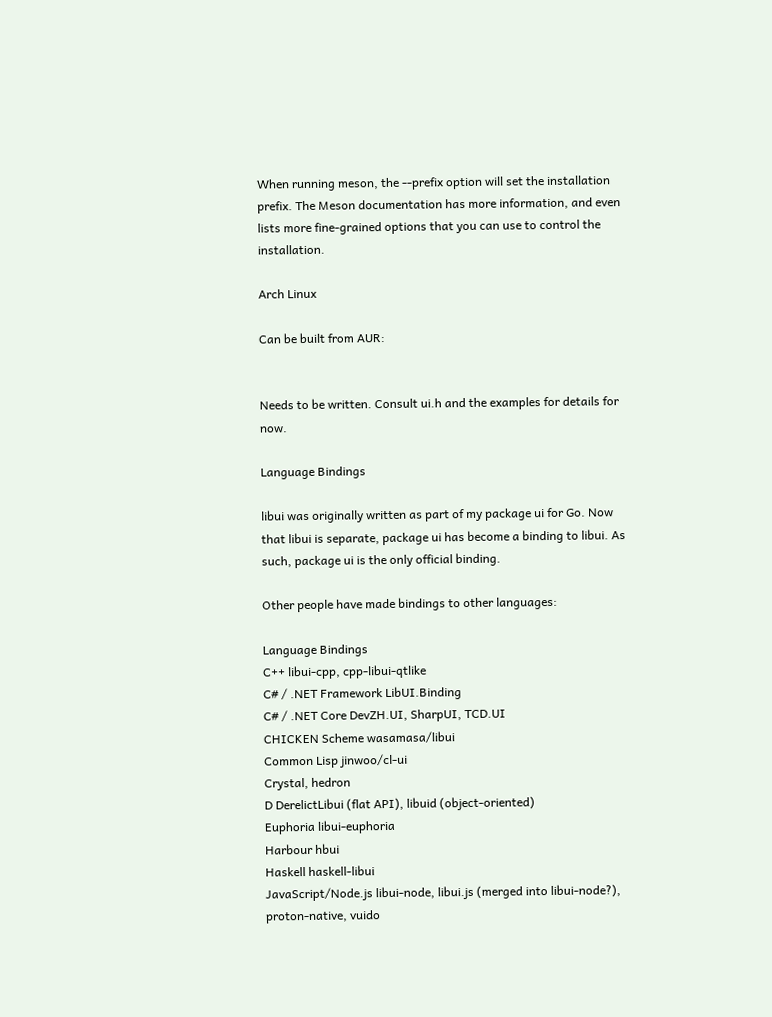When running meson, the --prefix option will set the installation prefix. The Meson documentation has more information, and even lists more fine-grained options that you can use to control the installation.

Arch Linux

Can be built from AUR:


Needs to be written. Consult ui.h and the examples for details for now.

Language Bindings

libui was originally written as part of my package ui for Go. Now that libui is separate, package ui has become a binding to libui. As such, package ui is the only official binding.

Other people have made bindings to other languages:

Language Bindings
C++ libui-cpp, cpp-libui-qtlike
C# / .NET Framework LibUI.Binding
C# / .NET Core DevZH.UI, SharpUI, TCD.UI
CHICKEN Scheme wasamasa/libui
Common Lisp jinwoo/cl-ui
Crystal, hedron
D DerelictLibui (flat API), libuid (object-oriented)
Euphoria libui-euphoria
Harbour hbui
Haskell haskell-libui
JavaScript/Node.js libui-node, libui.js (merged into libui-node?), proton-native, vuido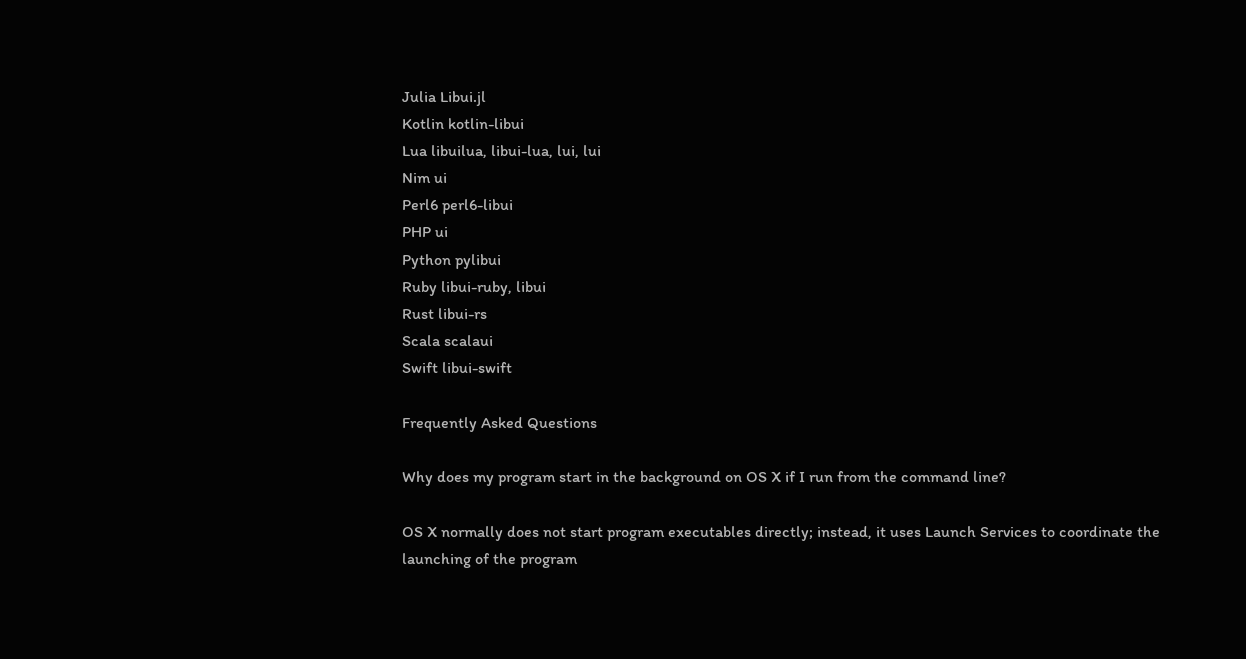Julia Libui.jl
Kotlin kotlin-libui
Lua libuilua, libui-lua, lui, lui
Nim ui
Perl6 perl6-libui
PHP ui
Python pylibui
Ruby libui-ruby, libui
Rust libui-rs
Scala scalaui
Swift libui-swift

Frequently Asked Questions

Why does my program start in the background on OS X if I run from the command line?

OS X normally does not start program executables directly; instead, it uses Launch Services to coordinate the launching of the program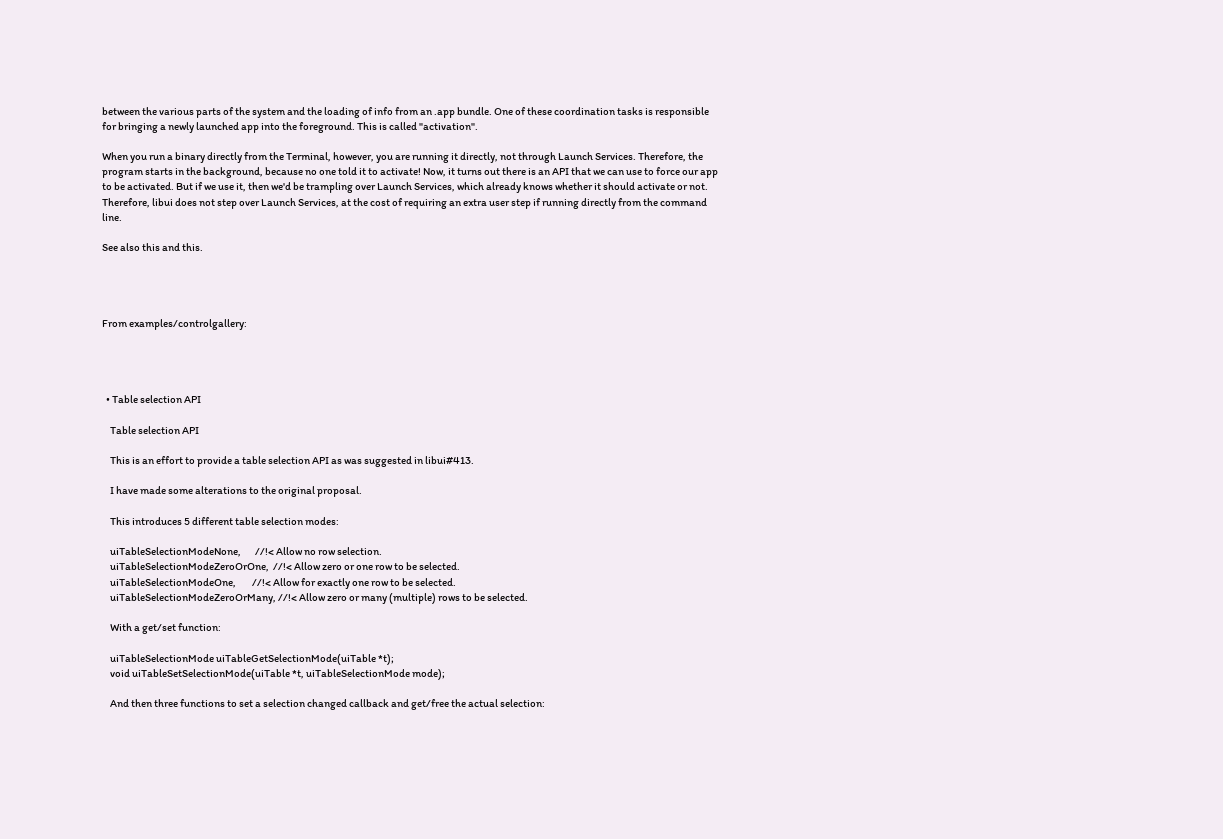between the various parts of the system and the loading of info from an .app bundle. One of these coordination tasks is responsible for bringing a newly launched app into the foreground. This is called "activation".

When you run a binary directly from the Terminal, however, you are running it directly, not through Launch Services. Therefore, the program starts in the background, because no one told it to activate! Now, it turns out there is an API that we can use to force our app to be activated. But if we use it, then we'd be trampling over Launch Services, which already knows whether it should activate or not. Therefore, libui does not step over Launch Services, at the cost of requiring an extra user step if running directly from the command line.

See also this and this.




From examples/controlgallery:




  • Table selection API

    Table selection API

    This is an effort to provide a table selection API as was suggested in libui#413.

    I have made some alterations to the original proposal.

    This introduces 5 different table selection modes:

    uiTableSelectionModeNone,       //!< Allow no row selection.
    uiTableSelectionModeZeroOrOne,  //!< Allow zero or one row to be selected.
    uiTableSelectionModeOne,        //!< Allow for exactly one row to be selected.
    uiTableSelectionModeZeroOrMany, //!< Allow zero or many (multiple) rows to be selected.

    With a get/set function:

    uiTableSelectionMode uiTableGetSelectionMode(uiTable *t);
    void uiTableSetSelectionMode(uiTable *t, uiTableSelectionMode mode);

    And then three functions to set a selection changed callback and get/free the actual selection: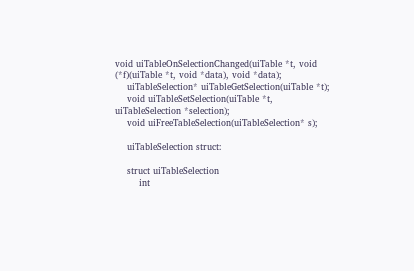void uiTableOnSelectionChanged(uiTable *t, void (*f)(uiTable *t, void *data), void *data);
    uiTableSelection* uiTableGetSelection(uiTable *t);
    void uiTableSetSelection(uiTable *t, uiTableSelection *selection);
    void uiFreeTableSelection(uiTableSelection* s);

    uiTableSelection struct:

    struct uiTableSelection
        int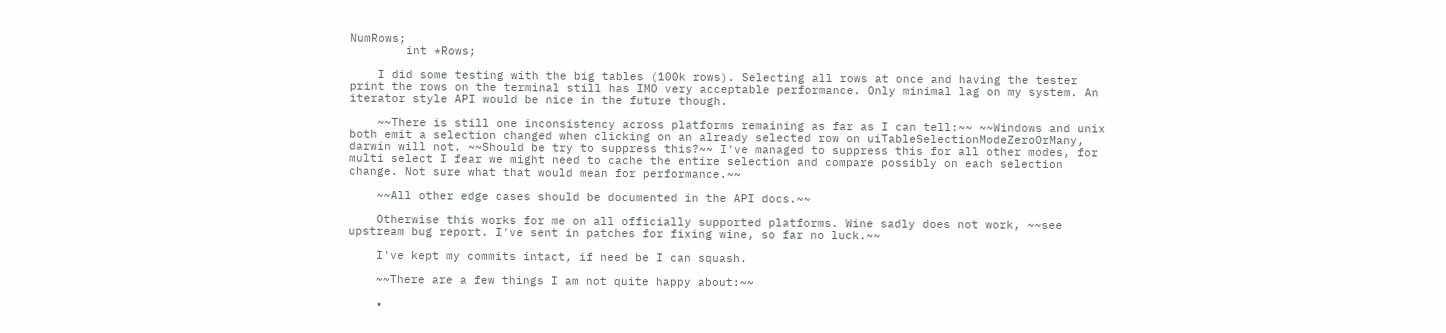NumRows;
        int *Rows;

    I did some testing with the big tables (100k rows). Selecting all rows at once and having the tester print the rows on the terminal still has IMO very acceptable performance. Only minimal lag on my system. An iterator style API would be nice in the future though.

    ~~There is still one inconsistency across platforms remaining as far as I can tell:~~ ~~Windows and unix both emit a selection changed when clicking on an already selected row on uiTableSelectionModeZeroOrMany, darwin will not. ~~Should be try to suppress this?~~ I've managed to suppress this for all other modes, for multi select I fear we might need to cache the entire selection and compare possibly on each selection change. Not sure what that would mean for performance.~~

    ~~All other edge cases should be documented in the API docs.~~

    Otherwise this works for me on all officially supported platforms. Wine sadly does not work, ~~see upstream bug report. I've sent in patches for fixing wine, so far no luck.~~

    I've kept my commits intact, if need be I can squash.

    ~~There are a few things I am not quite happy about:~~

    •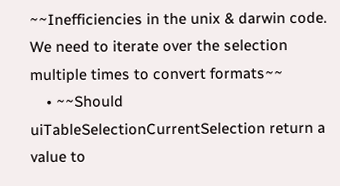~~Inefficiencies in the unix & darwin code. We need to iterate over the selection multiple times to convert formats~~
    • ~~Should uiTableSelectionCurrentSelection return a value to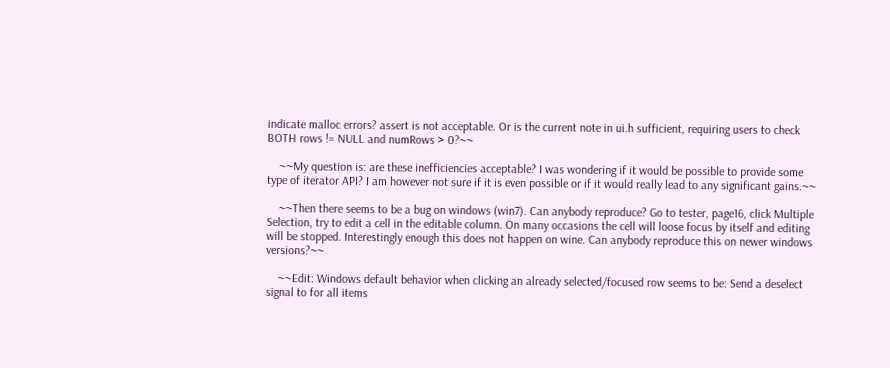indicate malloc errors? assert is not acceptable. Or is the current note in ui.h sufficient, requiring users to check BOTH rows != NULL and numRows > 0?~~

    ~~My question is: are these inefficiencies acceptable? I was wondering if it would be possible to provide some type of iterator API? I am however not sure if it is even possible or if it would really lead to any significant gains.~~

    ~~Then there seems to be a bug on windows (win7). Can anybody reproduce? Go to tester, page16, click Multiple Selection, try to edit a cell in the editable column. On many occasions the cell will loose focus by itself and editing will be stopped. Interestingly enough this does not happen on wine. Can anybody reproduce this on newer windows versions?~~

    ~~Edit: Windows default behavior when clicking an already selected/focused row seems to be: Send a deselect signal to for all items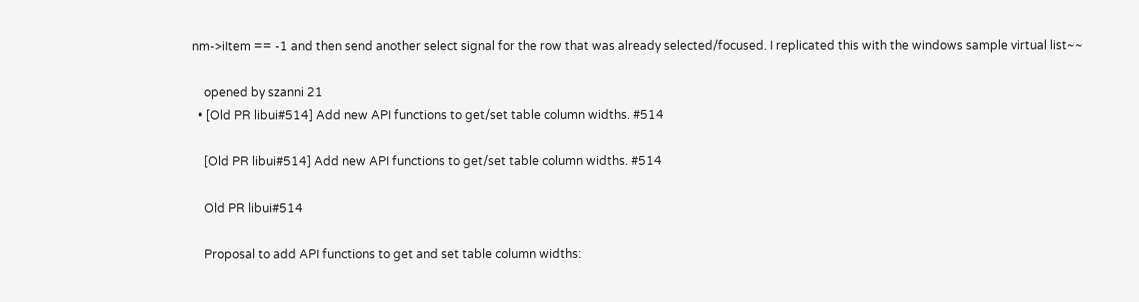nm->iItem == -1 and then send another select signal for the row that was already selected/focused. I replicated this with the windows sample virtual list~~

    opened by szanni 21
  • [Old PR libui#514] Add new API functions to get/set table column widths. #514

    [Old PR libui#514] Add new API functions to get/set table column widths. #514

    Old PR libui#514

    Proposal to add API functions to get and set table column widths: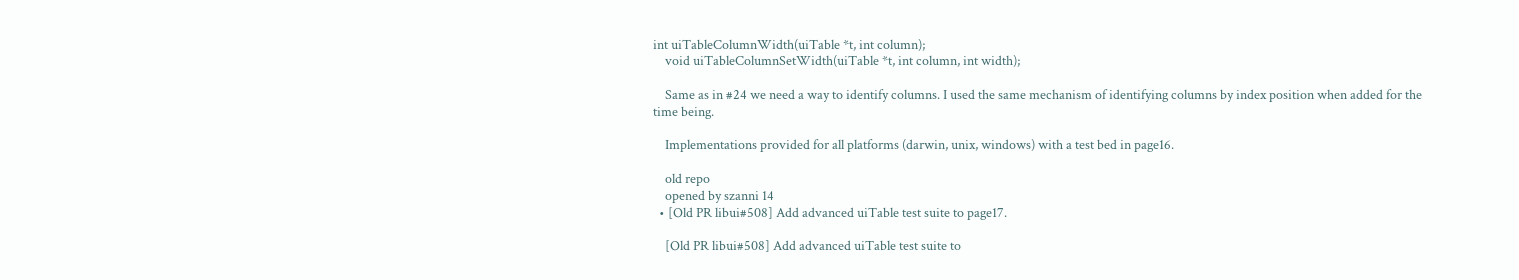int uiTableColumnWidth(uiTable *t, int column);
    void uiTableColumnSetWidth(uiTable *t, int column, int width);

    Same as in #24 we need a way to identify columns. I used the same mechanism of identifying columns by index position when added for the time being.

    Implementations provided for all platforms (darwin, unix, windows) with a test bed in page16.

    old repo
    opened by szanni 14
  • [Old PR libui#508] Add advanced uiTable test suite to page17.

    [Old PR libui#508] Add advanced uiTable test suite to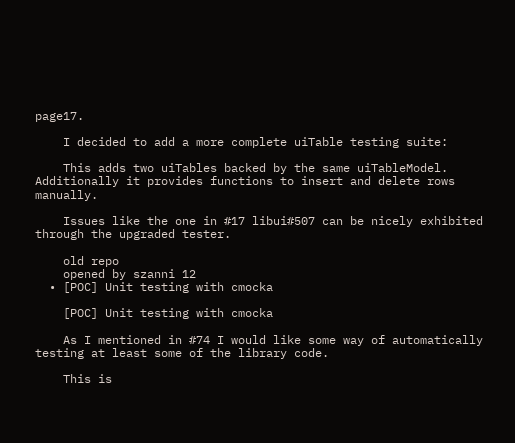page17.

    I decided to add a more complete uiTable testing suite:

    This adds two uiTables backed by the same uiTableModel. Additionally it provides functions to insert and delete rows manually.

    Issues like the one in #17 libui#507 can be nicely exhibited through the upgraded tester.

    old repo
    opened by szanni 12
  • [POC] Unit testing with cmocka

    [POC] Unit testing with cmocka

    As I mentioned in #74 I would like some way of automatically testing at least some of the library code.

    This is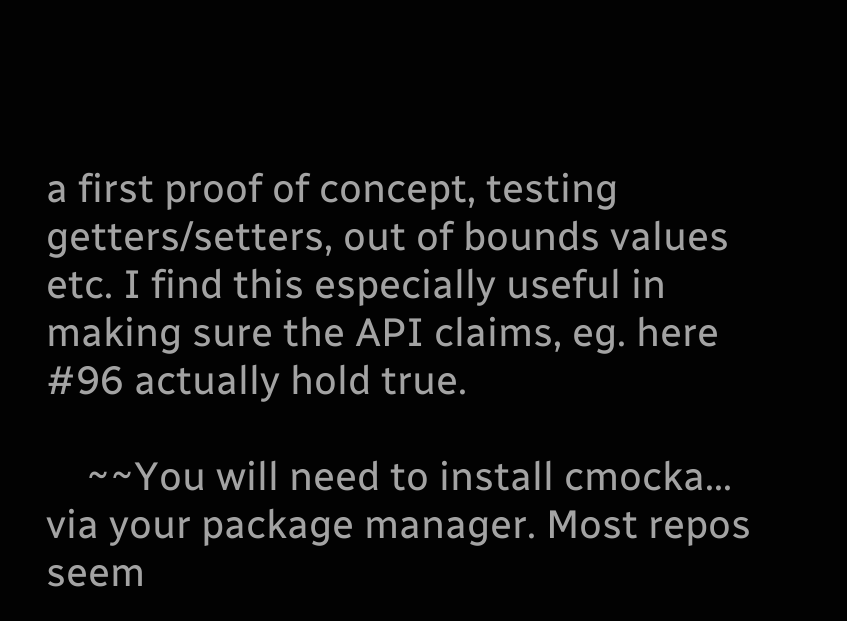a first proof of concept, testing getters/setters, out of bounds values etc. I find this especially useful in making sure the API claims, eg. here #96 actually hold true.

    ~~You will need to install cmocka... via your package manager. Most repos seem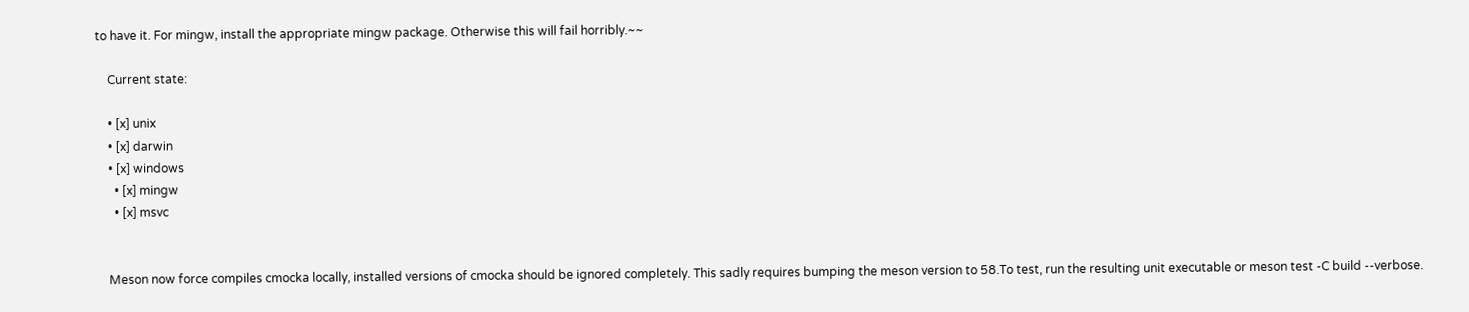to have it. For mingw, install the appropriate mingw package. Otherwise this will fail horribly.~~

    Current state:

    • [x] unix
    • [x] darwin
    • [x] windows
      • [x] mingw
      • [x] msvc


    Meson now force compiles cmocka locally, installed versions of cmocka should be ignored completely. This sadly requires bumping the meson version to 58.To test, run the resulting unit executable or meson test -C build --verbose.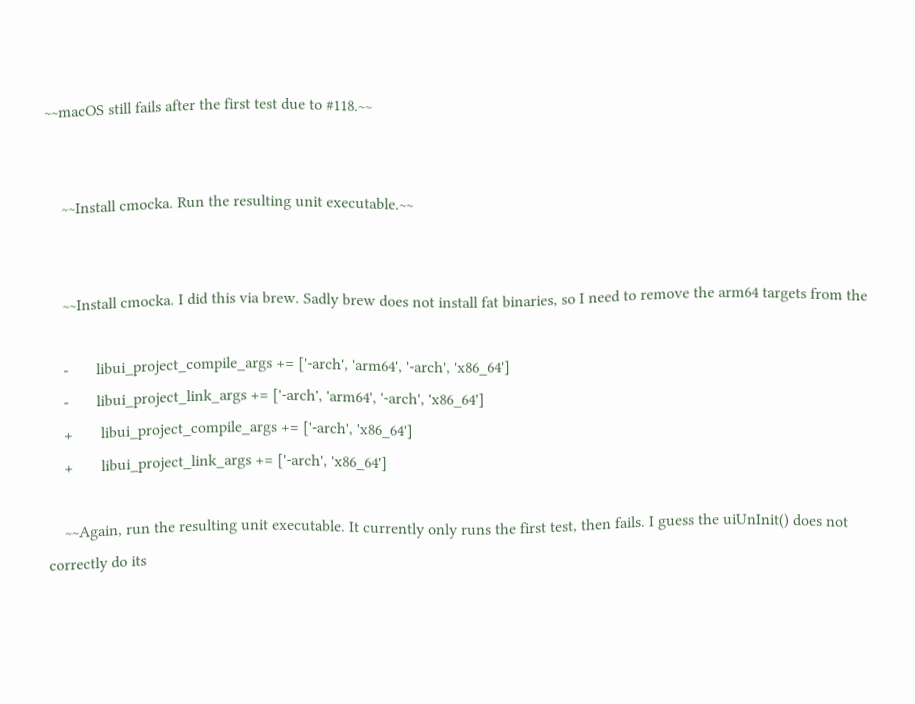~~macOS still fails after the first test due to #118.~~


    ~~Install cmocka. Run the resulting unit executable.~~


    ~~Install cmocka. I did this via brew. Sadly brew does not install fat binaries, so I need to remove the arm64 targets from the

    -       libui_project_compile_args += ['-arch', 'arm64', '-arch', 'x86_64']
    -       libui_project_link_args += ['-arch', 'arm64', '-arch', 'x86_64']
    +       libui_project_compile_args += ['-arch', 'x86_64']
    +       libui_project_link_args += ['-arch', 'x86_64']

    ~~Again, run the resulting unit executable. It currently only runs the first test, then fails. I guess the uiUnInit() does not correctly do its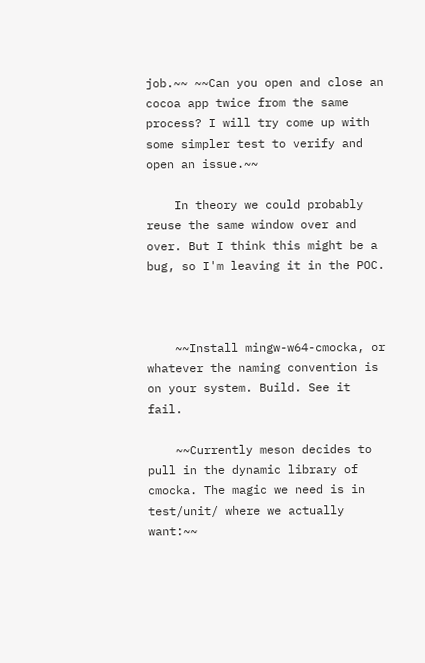job.~~ ~~Can you open and close an cocoa app twice from the same process? I will try come up with some simpler test to verify and open an issue.~~

    In theory we could probably reuse the same window over and over. But I think this might be a bug, so I'm leaving it in the POC.



    ~~Install mingw-w64-cmocka, or whatever the naming convention is on your system. Build. See it fail.

    ~~Currently meson decides to pull in the dynamic library of cmocka. The magic we need is in test/unit/ where we actually want:~~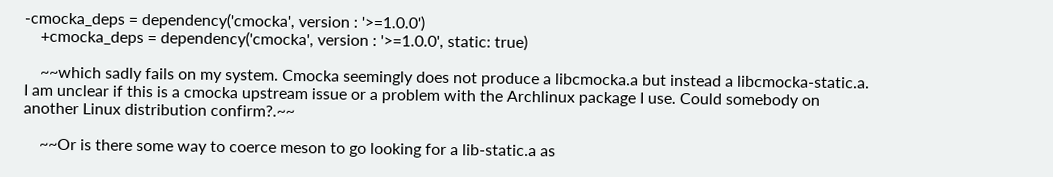-cmocka_deps = dependency('cmocka', version : '>=1.0.0')
    +cmocka_deps = dependency('cmocka', version : '>=1.0.0', static: true)

    ~~which sadly fails on my system. Cmocka seemingly does not produce a libcmocka.a but instead a libcmocka-static.a. I am unclear if this is a cmocka upstream issue or a problem with the Archlinux package I use. Could somebody on another Linux distribution confirm?.~~

    ~~Or is there some way to coerce meson to go looking for a lib-static.a as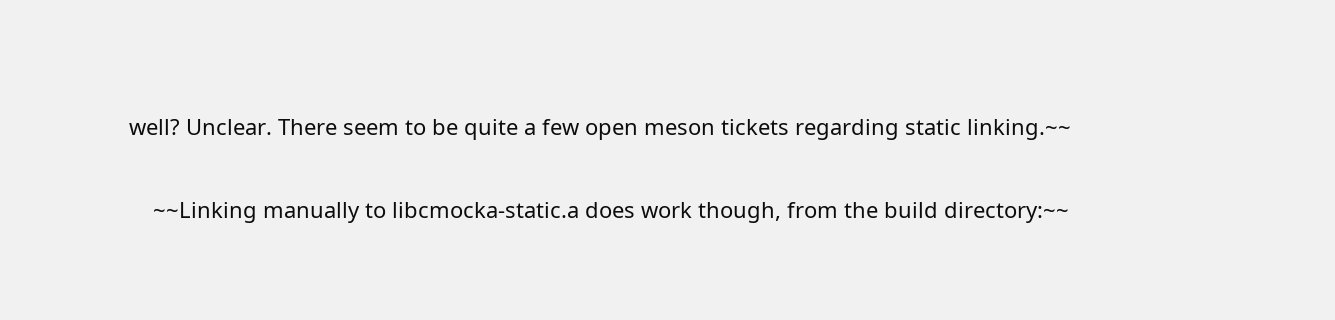well? Unclear. There seem to be quite a few open meson tickets regarding static linking.~~

    ~~Linking manually to libcmocka-static.a does work though, from the build directory:~~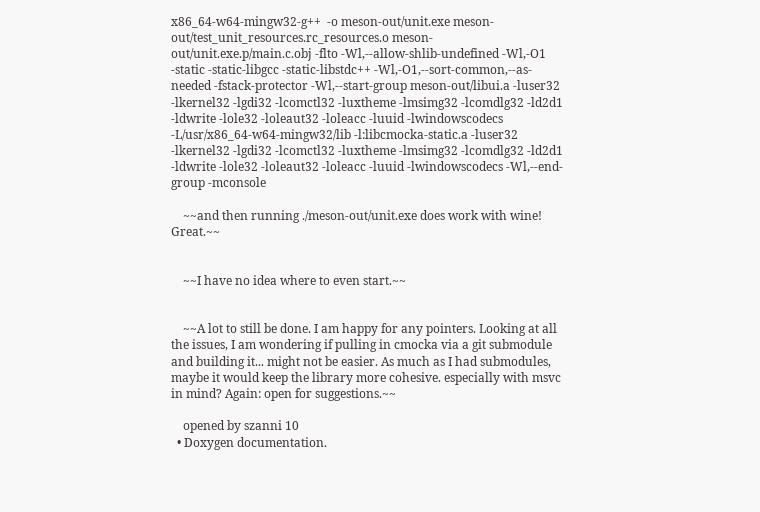x86_64-w64-mingw32-g++  -o meson-out/unit.exe meson-out/test_unit_resources.rc_resources.o meson-out/unit.exe.p/main.c.obj -flto -Wl,--allow-shlib-undefined -Wl,-O1 -static -static-libgcc -static-libstdc++ -Wl,-O1,--sort-common,--as-needed -fstack-protector -Wl,--start-group meson-out/libui.a -luser32 -lkernel32 -lgdi32 -lcomctl32 -luxtheme -lmsimg32 -lcomdlg32 -ld2d1 -ldwrite -lole32 -loleaut32 -loleacc -luuid -lwindowscodecs -L/usr/x86_64-w64-mingw32/lib -l:libcmocka-static.a -luser32 -lkernel32 -lgdi32 -lcomctl32 -luxtheme -lmsimg32 -lcomdlg32 -ld2d1 -ldwrite -lole32 -loleaut32 -loleacc -luuid -lwindowscodecs -Wl,--end-group -mconsole

    ~~and then running ./meson-out/unit.exe does work with wine! Great.~~


    ~~I have no idea where to even start.~~


    ~~A lot to still be done. I am happy for any pointers. Looking at all the issues, I am wondering if pulling in cmocka via a git submodule and building it... might not be easier. As much as I had submodules, maybe it would keep the library more cohesive. especially with msvc in mind? Again: open for suggestions.~~

    opened by szanni 10
  • Doxygen documentation.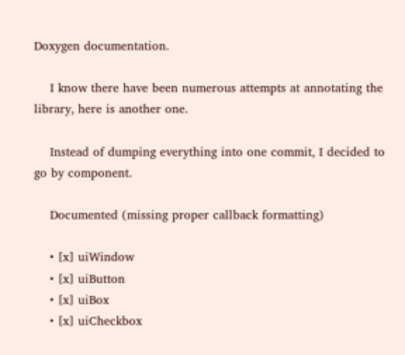Doxygen documentation.

    I know there have been numerous attempts at annotating the library, here is another one.

    Instead of dumping everything into one commit, I decided to go by component.

    Documented (missing proper callback formatting)

    • [x] uiWindow
    • [x] uiButton
    • [x] uiBox
    • [x] uiCheckbox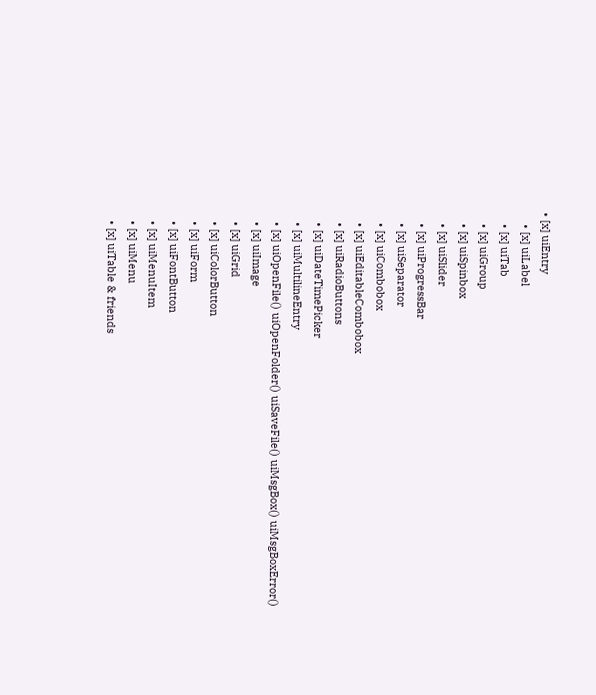• [x] uiEntry
    • [x] uiLabel
    • [x] uiTab
    • [x] uiGroup
    • [x] uiSpinbox
    • [x] uiSlider
    • [x] uiProgressBar
    • [x] uiSeparator
    • [x] uiCombobox
    • [x] uiEditableCombobox
    • [x] uiRadioButtons
    • [x] uiDateTimePicker
    • [x] uiMultilineEntry
    • [x] uiOpenFile() uiOpenFolder() uiSaveFile() uiMsgBox() uiMsgBoxError()
    • [x] uiImage
    • [x] uiGrid
    • [x] uiColorButton
    • [x] uiForm
    • [x] uiFontButton
    • [x] uiMenuItem
    • [x] uiMenu
    • [x] uiTable & friends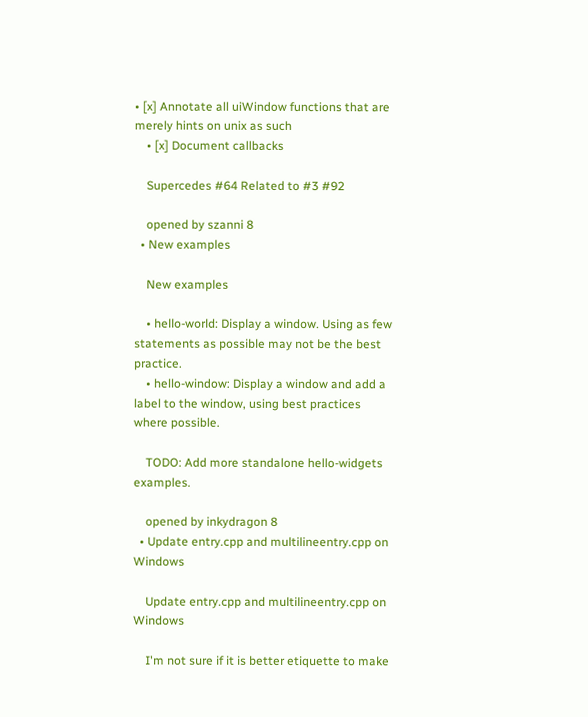• [x] Annotate all uiWindow functions that are merely hints on unix as such
    • [x] Document callbacks

    Supercedes #64 Related to #3 #92

    opened by szanni 8
  • New examples

    New examples

    • hello-world: Display a window. Using as few statements as possible may not be the best practice.
    • hello-window: Display a window and add a label to the window, using best practices where possible.

    TODO: Add more standalone hello-widgets examples.

    opened by inkydragon 8
  • Update entry.cpp and multilineentry.cpp on Windows

    Update entry.cpp and multilineentry.cpp on Windows

    I'm not sure if it is better etiquette to make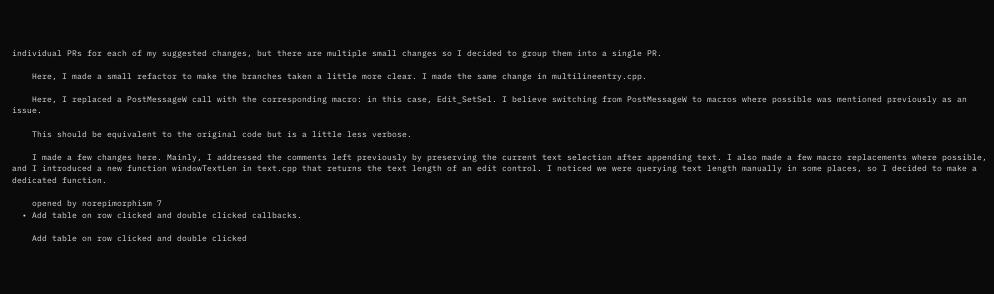individual PRs for each of my suggested changes, but there are multiple small changes so I decided to group them into a single PR.

    Here, I made a small refactor to make the branches taken a little more clear. I made the same change in multilineentry.cpp.

    Here, I replaced a PostMessageW call with the corresponding macro: in this case, Edit_SetSel. I believe switching from PostMessageW to macros where possible was mentioned previously as an issue.

    This should be equivalent to the original code but is a little less verbose.

    I made a few changes here. Mainly, I addressed the comments left previously by preserving the current text selection after appending text. I also made a few macro replacements where possible, and I introduced a new function windowTextLen in text.cpp that returns the text length of an edit control. I noticed we were querying text length manually in some places, so I decided to make a dedicated function.

    opened by norepimorphism 7
  • Add table on row clicked and double clicked callbacks.

    Add table on row clicked and double clicked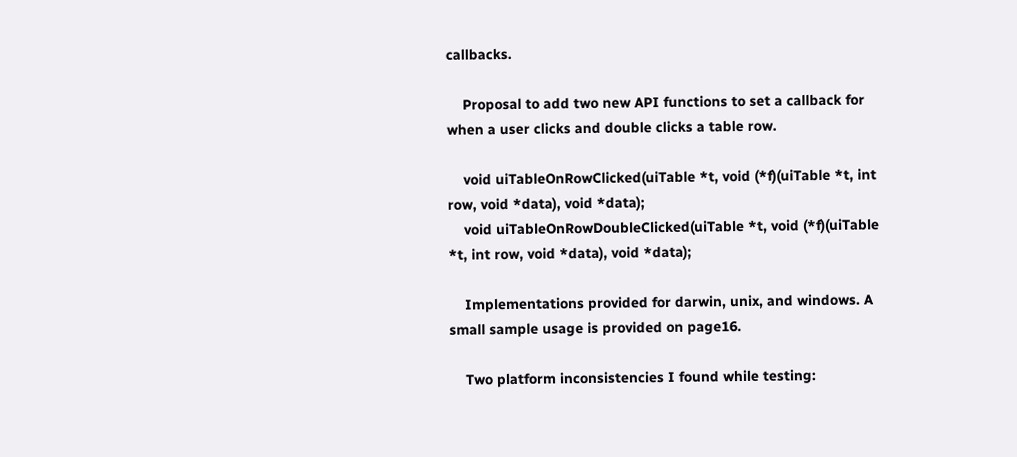callbacks.

    Proposal to add two new API functions to set a callback for when a user clicks and double clicks a table row.

    void uiTableOnRowClicked(uiTable *t, void (*f)(uiTable *t, int row, void *data), void *data);
    void uiTableOnRowDoubleClicked(uiTable *t, void (*f)(uiTable *t, int row, void *data), void *data);

    Implementations provided for darwin, unix, and windows. A small sample usage is provided on page16.

    Two platform inconsistencies I found while testing: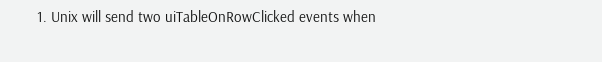1. Unix will send two uiTableOnRowClicked events when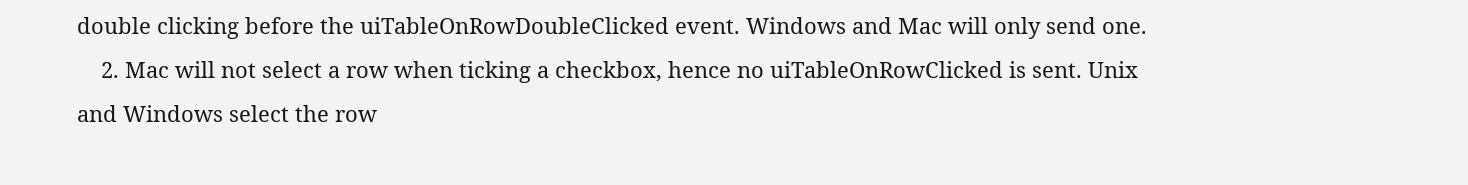double clicking before the uiTableOnRowDoubleClicked event. Windows and Mac will only send one.
    2. Mac will not select a row when ticking a checkbox, hence no uiTableOnRowClicked is sent. Unix and Windows select the row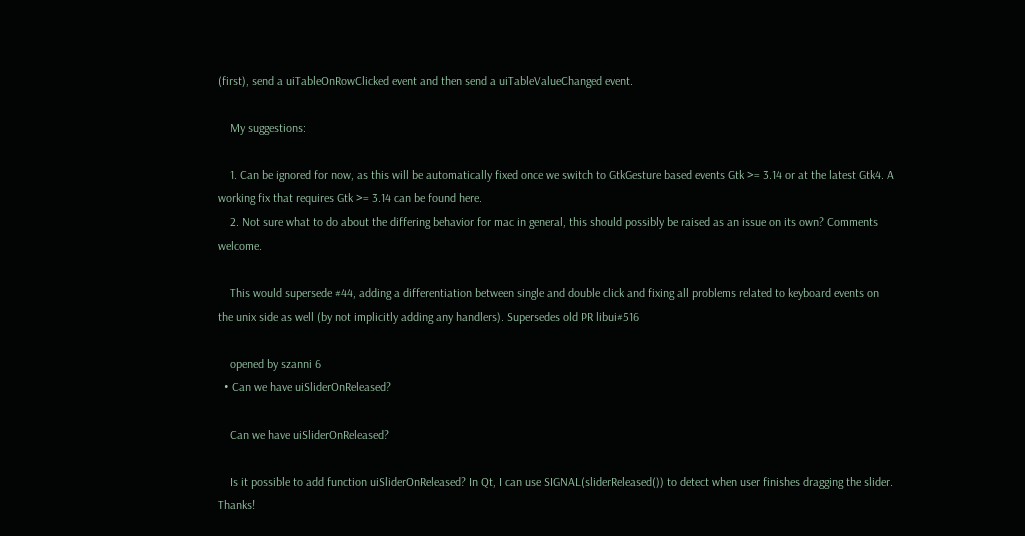(first), send a uiTableOnRowClicked event and then send a uiTableValueChanged event.

    My suggestions:

    1. Can be ignored for now, as this will be automatically fixed once we switch to GtkGesture based events Gtk >= 3.14 or at the latest Gtk4. A working fix that requires Gtk >= 3.14 can be found here.
    2. Not sure what to do about the differing behavior for mac in general, this should possibly be raised as an issue on its own? Comments welcome.

    This would supersede #44, adding a differentiation between single and double click and fixing all problems related to keyboard events on the unix side as well (by not implicitly adding any handlers). Supersedes old PR libui#516

    opened by szanni 6
  • Can we have uiSliderOnReleased?

    Can we have uiSliderOnReleased?

    Is it possible to add function uiSliderOnReleased? In Qt, I can use SIGNAL(sliderReleased()) to detect when user finishes dragging the slider. Thanks!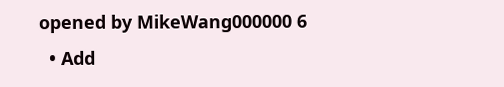opened by MikeWang000000 6
  • Add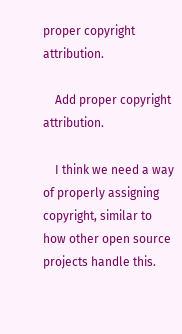proper copyright attribution.

    Add proper copyright attribution.

    I think we need a way of properly assigning copyright, similar to how other open source projects handle this.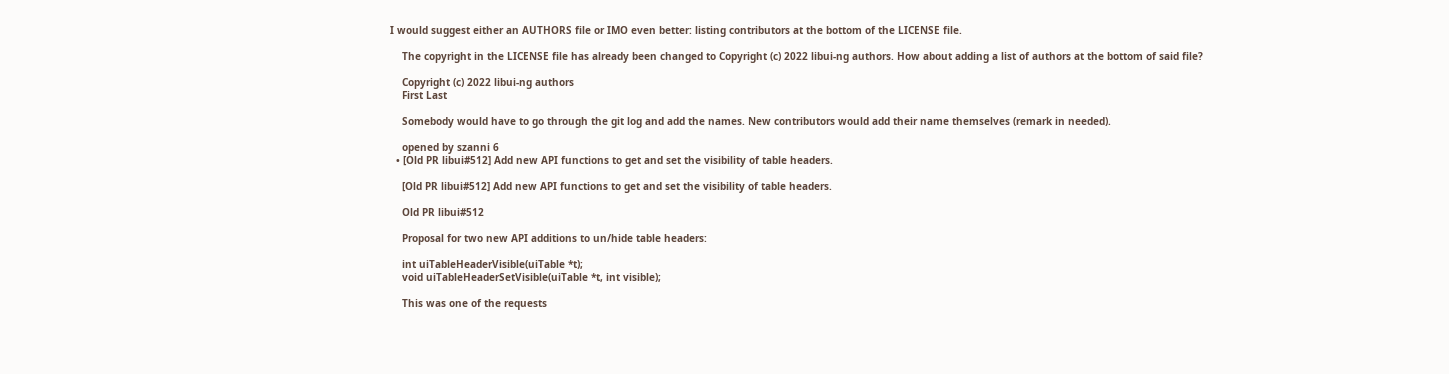I would suggest either an AUTHORS file or IMO even better: listing contributors at the bottom of the LICENSE file.

    The copyright in the LICENSE file has already been changed to Copyright (c) 2022 libui-ng authors. How about adding a list of authors at the bottom of said file?

    Copyright (c) 2022 libui-ng authors
    First Last

    Somebody would have to go through the git log and add the names. New contributors would add their name themselves (remark in needed).

    opened by szanni 6
  • [Old PR libui#512] Add new API functions to get and set the visibility of table headers.

    [Old PR libui#512] Add new API functions to get and set the visibility of table headers.

    Old PR libui#512

    Proposal for two new API additions to un/hide table headers:

    int uiTableHeaderVisible(uiTable *t);
    void uiTableHeaderSetVisible(uiTable *t, int visible);

    This was one of the requests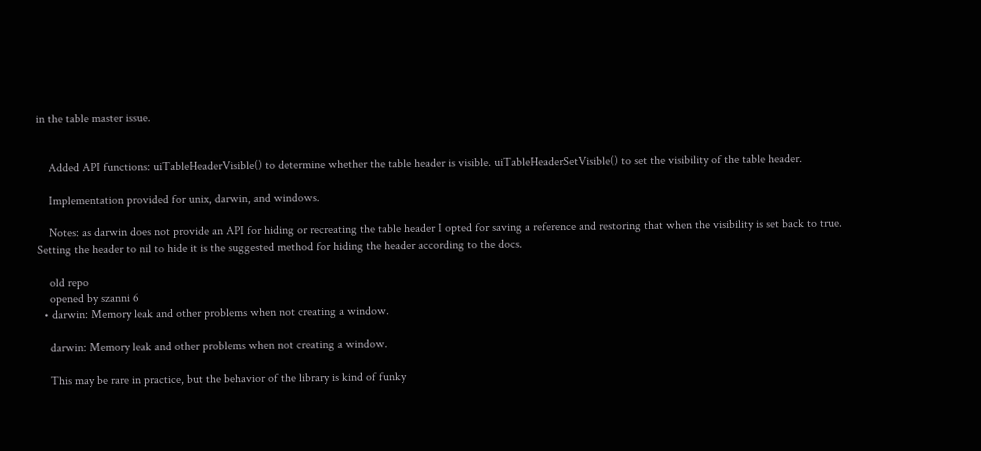in the table master issue.


    Added API functions: uiTableHeaderVisible() to determine whether the table header is visible. uiTableHeaderSetVisible() to set the visibility of the table header.

    Implementation provided for unix, darwin, and windows.

    Notes: as darwin does not provide an API for hiding or recreating the table header I opted for saving a reference and restoring that when the visibility is set back to true. Setting the header to nil to hide it is the suggested method for hiding the header according to the docs.

    old repo
    opened by szanni 6
  • darwin: Memory leak and other problems when not creating a window.

    darwin: Memory leak and other problems when not creating a window.

    This may be rare in practice, but the behavior of the library is kind of funky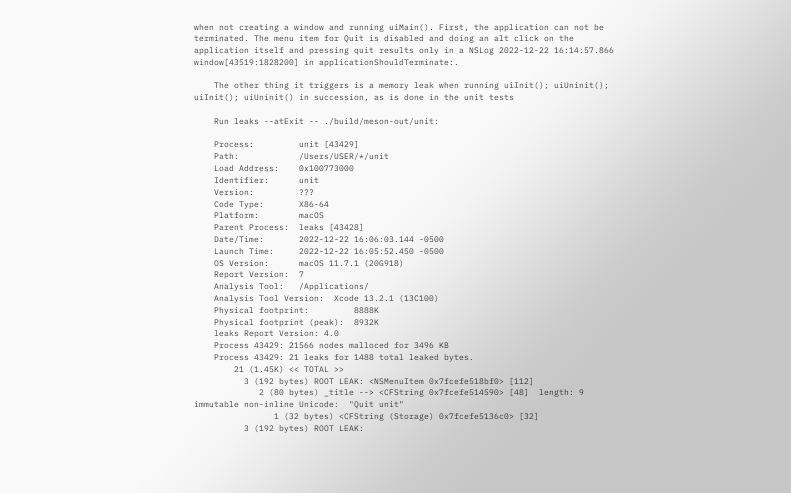when not creating a window and running uiMain(). First, the application can not be terminated. The menu item for Quit is disabled and doing an alt click on the application itself and pressing quit results only in a NSLog 2022-12-22 16:14:57.866 window[43519:1828200] in applicationShouldTerminate:.

    The other thing it triggers is a memory leak when running uiInit(); uiUninit(); uiInit(); uiUninit() in succession, as is done in the unit tests

    Run leaks --atExit -- ./build/meson-out/unit:

    Process:         unit [43429]
    Path:            /Users/USER/*/unit
    Load Address:    0x100773000
    Identifier:      unit
    Version:         ???
    Code Type:       X86-64
    Platform:        macOS
    Parent Process:  leaks [43428]
    Date/Time:       2022-12-22 16:06:03.144 -0500
    Launch Time:     2022-12-22 16:05:52.450 -0500
    OS Version:      macOS 11.7.1 (20G918)
    Report Version:  7
    Analysis Tool:   /Applications/
    Analysis Tool Version:  Xcode 13.2.1 (13C100)
    Physical footprint:         8888K
    Physical footprint (peak):  8932K
    leaks Report Version: 4.0
    Process 43429: 21566 nodes malloced for 3496 KB
    Process 43429: 21 leaks for 1488 total leaked bytes.
        21 (1.45K) << TOTAL >>
          3 (192 bytes) ROOT LEAK: <NSMenuItem 0x7fcefe518bf0> [112]
             2 (80 bytes) _title --> <CFString 0x7fcefe514590> [48]  length: 9  immutable non-inline Unicode:  "Quit unit"
                1 (32 bytes) <CFString (Storage) 0x7fcefe5136c0> [32]
          3 (192 bytes) ROOT LEAK: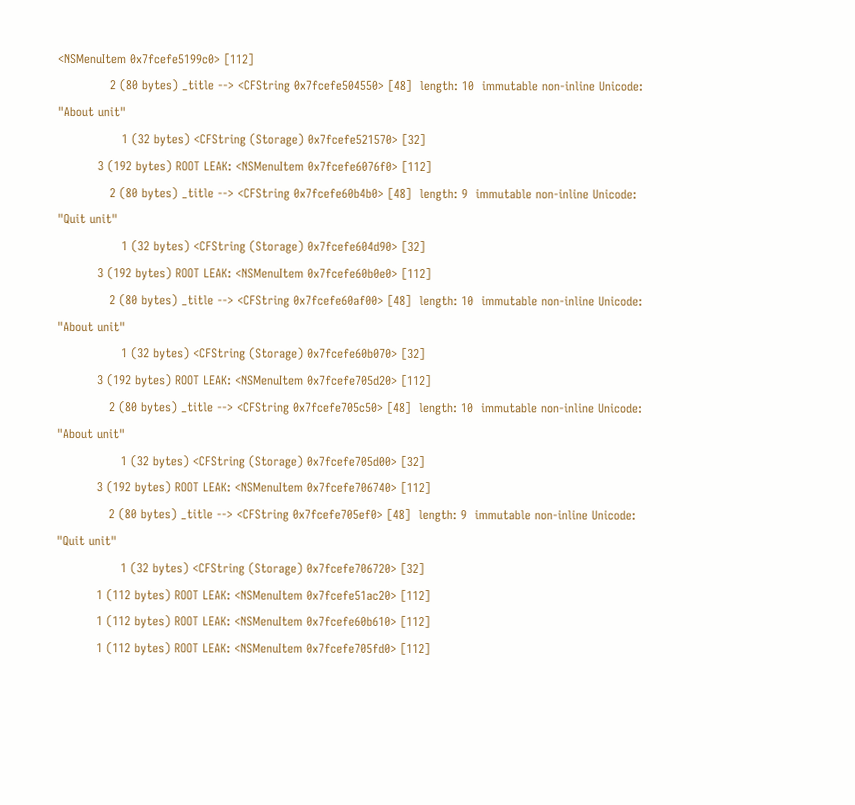<NSMenuItem 0x7fcefe5199c0> [112]
             2 (80 bytes) _title --> <CFString 0x7fcefe504550> [48]  length: 10  immutable non-inline Unicode:  "About unit"
                1 (32 bytes) <CFString (Storage) 0x7fcefe521570> [32]
          3 (192 bytes) ROOT LEAK: <NSMenuItem 0x7fcefe6076f0> [112]
             2 (80 bytes) _title --> <CFString 0x7fcefe60b4b0> [48]  length: 9  immutable non-inline Unicode:  "Quit unit"
                1 (32 bytes) <CFString (Storage) 0x7fcefe604d90> [32]
          3 (192 bytes) ROOT LEAK: <NSMenuItem 0x7fcefe60b0e0> [112]
             2 (80 bytes) _title --> <CFString 0x7fcefe60af00> [48]  length: 10  immutable non-inline Unicode:  "About unit"
                1 (32 bytes) <CFString (Storage) 0x7fcefe60b070> [32]
          3 (192 bytes) ROOT LEAK: <NSMenuItem 0x7fcefe705d20> [112]
             2 (80 bytes) _title --> <CFString 0x7fcefe705c50> [48]  length: 10  immutable non-inline Unicode:  "About unit"
                1 (32 bytes) <CFString (Storage) 0x7fcefe705d00> [32]
          3 (192 bytes) ROOT LEAK: <NSMenuItem 0x7fcefe706740> [112]
             2 (80 bytes) _title --> <CFString 0x7fcefe705ef0> [48]  length: 9  immutable non-inline Unicode:  "Quit unit"
                1 (32 bytes) <CFString (Storage) 0x7fcefe706720> [32]
          1 (112 bytes) ROOT LEAK: <NSMenuItem 0x7fcefe51ac20> [112]
          1 (112 bytes) ROOT LEAK: <NSMenuItem 0x7fcefe60b610> [112]
          1 (112 bytes) ROOT LEAK: <NSMenuItem 0x7fcefe705fd0> [112]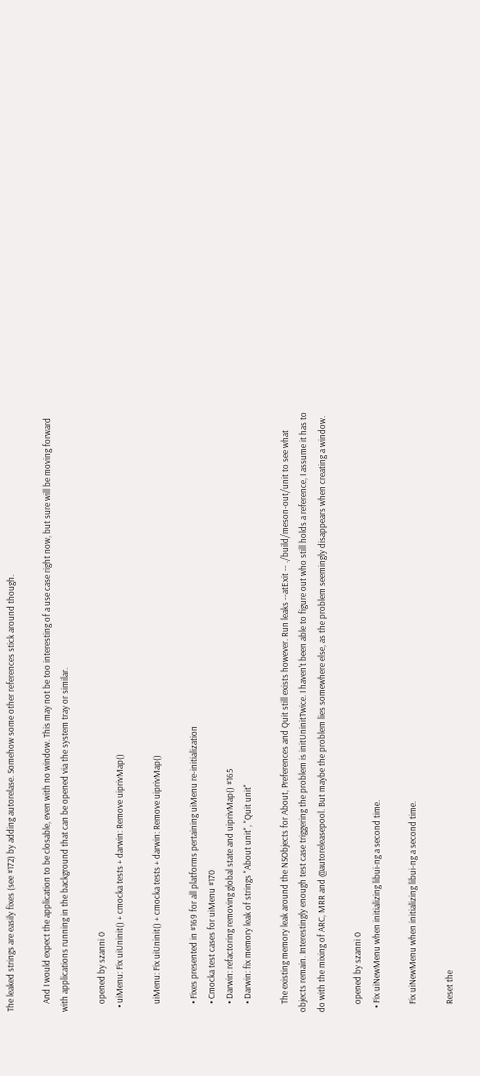The leaked strings are easily fixes (see #172) by adding autorelase. Somehow some other references stick around though.

    And I would expect the application to be closable, even with no window. This may not be too interesting of a use case right now, but sure will be moving forward with applications running in the background that can be opened via the system tray or similar.

    opened by szanni 0
  • uiMenu: Fix uiUninit() + cmocka tests + darwin: Remove uiprivMap()

    uiMenu: Fix uiUninit() + cmocka tests + darwin: Remove uiprivMap()

    • Fixes presented in #169 for all platforms pertaining uiMenu re-initialization
    • Cmocka test cases for uiMenu #170
    • Darwin: refactoring removing global state and uiprivMap() #165
    • Darwin: fix memory leak of strings "About unit", "Quit unit"

    The existing memory leak around the NSObjects for About, Preferences and Quit still exists however. Run leaks --atExit -- ./build/meson-out/unit to see what objects remain. Interestingly enough test case triggering the problem is initUninitTwice. I haven't been able to figure out who still holds a reference, I assume it has to do with the mixing of ARC, MRR and @autoreleasepool. But maybe the problem lies somewhere else, as the problem seemingly disappears when creating a window.

    opened by szanni 0
  • Fix uiNewMenu when initializing libui-ng a second time.

    Fix uiNewMenu when initializing libui-ng a second time.

    Reset the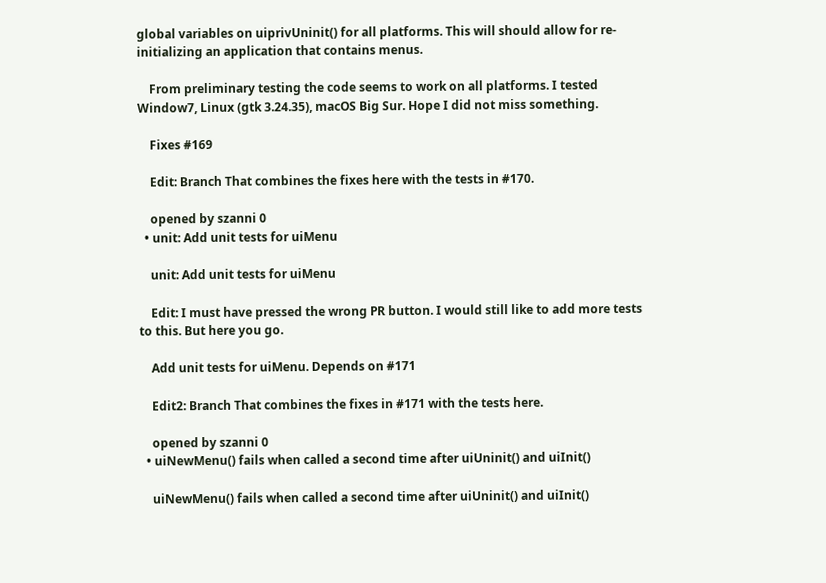global variables on uiprivUninit() for all platforms. This will should allow for re-initializing an application that contains menus.

    From preliminary testing the code seems to work on all platforms. I tested Window7, Linux (gtk 3.24.35), macOS Big Sur. Hope I did not miss something.

    Fixes #169

    Edit: Branch That combines the fixes here with the tests in #170.

    opened by szanni 0
  • unit: Add unit tests for uiMenu

    unit: Add unit tests for uiMenu

    Edit: I must have pressed the wrong PR button. I would still like to add more tests to this. But here you go.

    Add unit tests for uiMenu. Depends on #171

    Edit2: Branch That combines the fixes in #171 with the tests here.

    opened by szanni 0
  • uiNewMenu() fails when called a second time after uiUninit() and uiInit()

    uiNewMenu() fails when called a second time after uiUninit() and uiInit()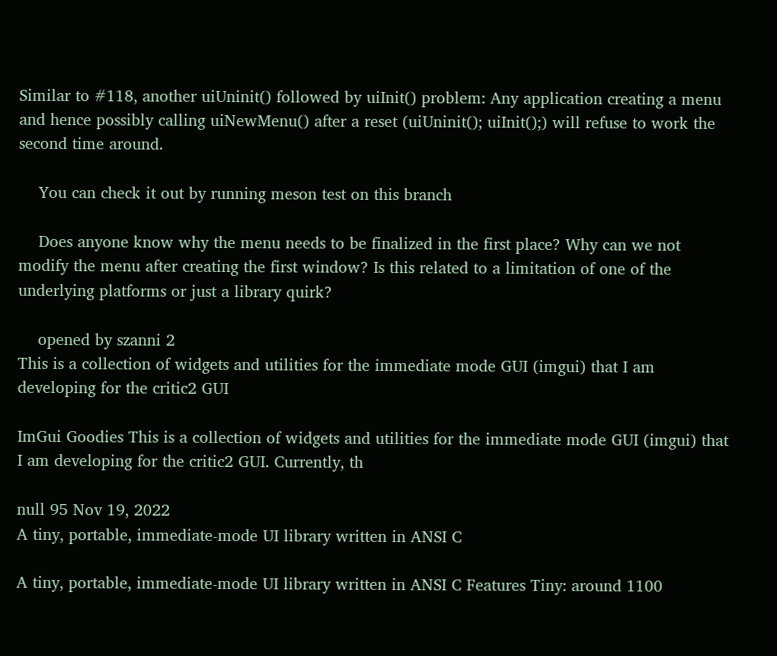Similar to #118, another uiUninit() followed by uiInit() problem: Any application creating a menu and hence possibly calling uiNewMenu() after a reset (uiUninit(); uiInit();) will refuse to work the second time around.

    You can check it out by running meson test on this branch

    Does anyone know why the menu needs to be finalized in the first place? Why can we not modify the menu after creating the first window? Is this related to a limitation of one of the underlying platforms or just a library quirk?

    opened by szanni 2
This is a collection of widgets and utilities for the immediate mode GUI (imgui) that I am developing for the critic2 GUI

ImGui Goodies This is a collection of widgets and utilities for the immediate mode GUI (imgui) that I am developing for the critic2 GUI. Currently, th

null 95 Nov 19, 2022
A tiny, portable, immediate-mode UI library written in ANSI C

A tiny, portable, immediate-mode UI library written in ANSI C Features Tiny: around 1100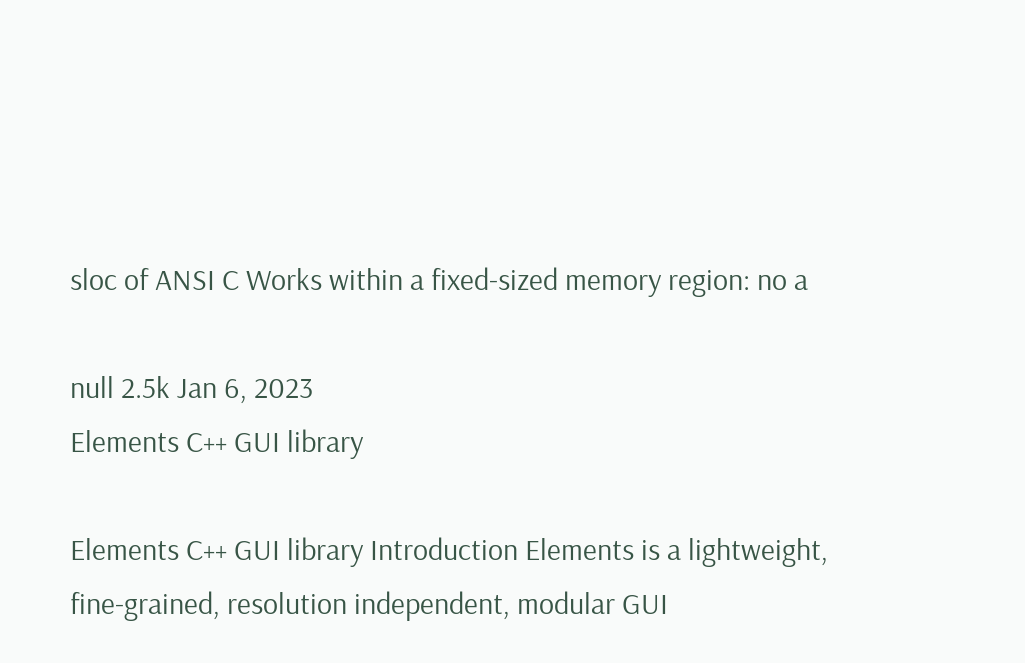sloc of ANSI C Works within a fixed-sized memory region: no a

null 2.5k Jan 6, 2023
Elements C++ GUI library

Elements C++ GUI library Introduction Elements is a lightweight, fine-grained, resolution independent, modular GUI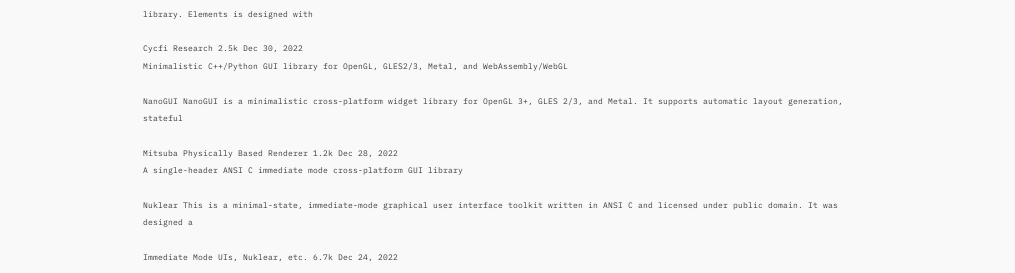library. Elements is designed with

Cycfi Research 2.5k Dec 30, 2022
Minimalistic C++/Python GUI library for OpenGL, GLES2/3, Metal, and WebAssembly/WebGL

NanoGUI NanoGUI is a minimalistic cross-platform widget library for OpenGL 3+, GLES 2/3, and Metal. It supports automatic layout generation, stateful

Mitsuba Physically Based Renderer 1.2k Dec 28, 2022
A single-header ANSI C immediate mode cross-platform GUI library

Nuklear This is a minimal-state, immediate-mode graphical user interface toolkit written in ANSI C and licensed under public domain. It was designed a

Immediate Mode UIs, Nuklear, etc. 6.7k Dec 24, 2022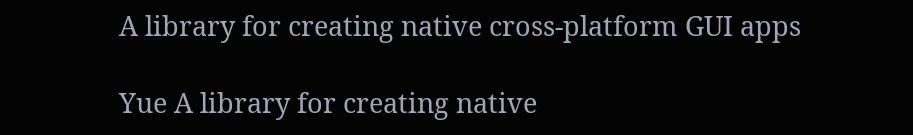A library for creating native cross-platform GUI apps

Yue A library for creating native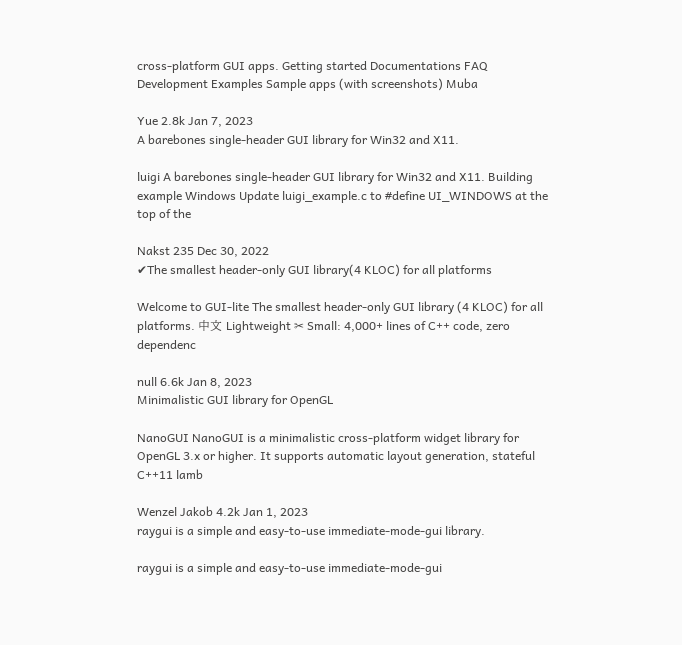cross-platform GUI apps. Getting started Documentations FAQ Development Examples Sample apps (with screenshots) Muba

Yue 2.8k Jan 7, 2023
A barebones single-header GUI library for Win32 and X11.

luigi A barebones single-header GUI library for Win32 and X11. Building example Windows Update luigi_example.c to #define UI_WINDOWS at the top of the

Nakst 235 Dec 30, 2022
✔The smallest header-only GUI library(4 KLOC) for all platforms

Welcome to GUI-lite The smallest header-only GUI library (4 KLOC) for all platforms. 中文 Lightweight ✂ Small: 4,000+ lines of C++ code, zero dependenc

null 6.6k Jan 8, 2023
Minimalistic GUI library for OpenGL

NanoGUI NanoGUI is a minimalistic cross-platform widget library for OpenGL 3.x or higher. It supports automatic layout generation, stateful C++11 lamb

Wenzel Jakob 4.2k Jan 1, 2023
raygui is a simple and easy-to-use immediate-mode-gui library.

raygui is a simple and easy-to-use immediate-mode-gui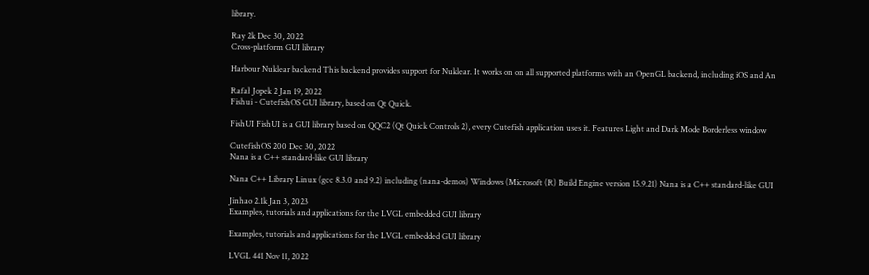library.

Ray 2k Dec 30, 2022
Cross-platform GUI library

Harbour Nuklear backend This backend provides support for Nuklear. It works on on all supported platforms with an OpenGL backend, including iOS and An

Rafał Jopek 2 Jan 19, 2022
Fishui - CutefishOS GUI library, based on Qt Quick.

FishUI FishUI is a GUI library based on QQC2 (Qt Quick Controls 2), every Cutefish application uses it. Features Light and Dark Mode Borderless window

CutefishOS 200 Dec 30, 2022
Nana is a C++ standard-like GUI library

Nana C++ Library Linux (gcc 8.3.0 and 9.2) including (nana-demos) Windows (Microsoft (R) Build Engine version 15.9.21) Nana is a C++ standard-like GUI

Jinhao 2.1k Jan 3, 2023
Examples, tutorials and applications for the LVGL embedded GUI library

Examples, tutorials and applications for the LVGL embedded GUI library

LVGL 441 Nov 11, 2022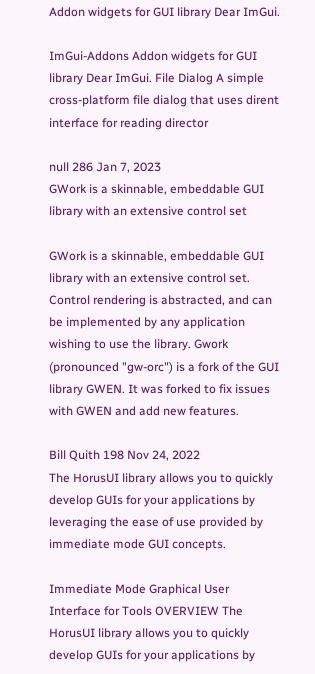Addon widgets for GUI library Dear ImGui.

ImGui-Addons Addon widgets for GUI library Dear ImGui. File Dialog A simple cross-platform file dialog that uses dirent interface for reading director

null 286 Jan 7, 2023
GWork is a skinnable, embeddable GUI library with an extensive control set

GWork is a skinnable, embeddable GUI library with an extensive control set. Control rendering is abstracted, and can be implemented by any application wishing to use the library. Gwork (pronounced "gw-orc") is a fork of the GUI library GWEN. It was forked to fix issues with GWEN and add new features.

Bill Quith 198 Nov 24, 2022
The HorusUI library allows you to quickly develop GUIs for your applications by leveraging the ease of use provided by immediate mode GUI concepts.

Immediate Mode Graphical User Interface for Tools OVERVIEW The HorusUI library allows you to quickly develop GUIs for your applications by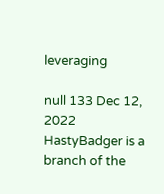leveraging

null 133 Dec 12, 2022
HastyBadger is a branch of the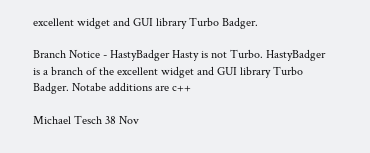excellent widget and GUI library Turbo Badger.

Branch Notice - HastyBadger Hasty is not Turbo. HastyBadger is a branch of the excellent widget and GUI library Turbo Badger. Notabe additions are c++

Michael Tesch 38 Nov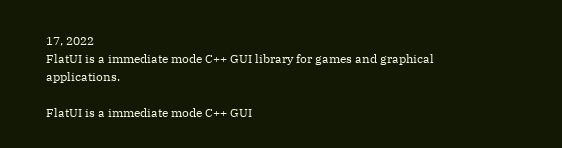17, 2022
FlatUI is a immediate mode C++ GUI library for games and graphical applications.

FlatUI is a immediate mode C++ GUI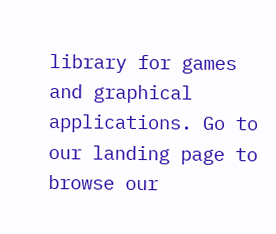library for games and graphical applications. Go to our landing page to browse our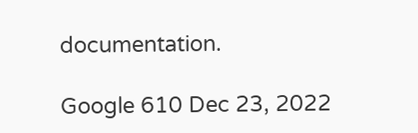documentation.

Google 610 Dec 23, 2022